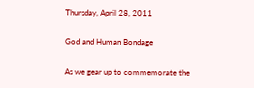Thursday, April 28, 2011

God and Human Bondage

As we gear up to commemorate the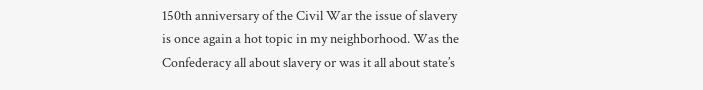150th anniversary of the Civil War the issue of slavery is once again a hot topic in my neighborhood. Was the Confederacy all about slavery or was it all about state’s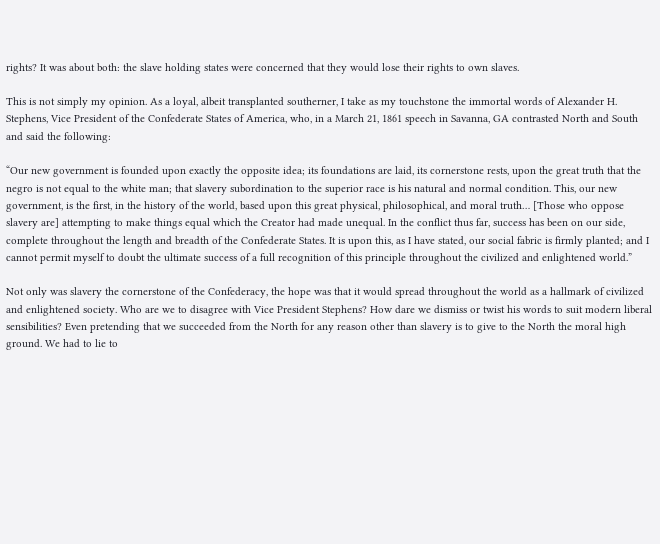rights? It was about both: the slave holding states were concerned that they would lose their rights to own slaves.

This is not simply my opinion. As a loyal, albeit transplanted southerner, I take as my touchstone the immortal words of Alexander H. Stephens, Vice President of the Confederate States of America, who, in a March 21, 1861 speech in Savanna, GA contrasted North and South and said the following:

“Our new government is founded upon exactly the opposite idea; its foundations are laid, its cornerstone rests, upon the great truth that the negro is not equal to the white man; that slavery subordination to the superior race is his natural and normal condition. This, our new government, is the first, in the history of the world, based upon this great physical, philosophical, and moral truth… [Those who oppose slavery are] attempting to make things equal which the Creator had made unequal. In the conflict thus far, success has been on our side, complete throughout the length and breadth of the Confederate States. It is upon this, as I have stated, our social fabric is firmly planted; and I cannot permit myself to doubt the ultimate success of a full recognition of this principle throughout the civilized and enlightened world.”

Not only was slavery the cornerstone of the Confederacy, the hope was that it would spread throughout the world as a hallmark of civilized and enlightened society. Who are we to disagree with Vice President Stephens? How dare we dismiss or twist his words to suit modern liberal sensibilities? Even pretending that we succeeded from the North for any reason other than slavery is to give to the North the moral high ground. We had to lie to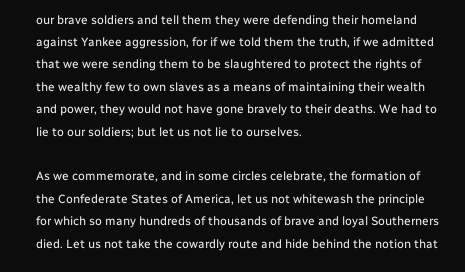our brave soldiers and tell them they were defending their homeland against Yankee aggression, for if we told them the truth, if we admitted that we were sending them to be slaughtered to protect the rights of the wealthy few to own slaves as a means of maintaining their wealth and power, they would not have gone bravely to their deaths. We had to lie to our soldiers; but let us not lie to ourselves.

As we commemorate, and in some circles celebrate, the formation of the Confederate States of America, let us not whitewash the principle for which so many hundreds of thousands of brave and loyal Southerners died. Let us not take the cowardly route and hide behind the notion that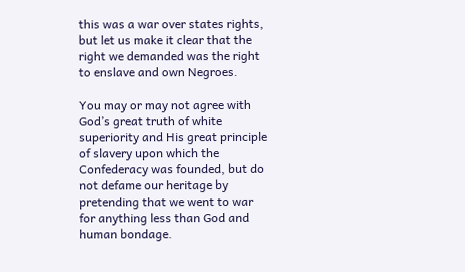this was a war over states rights, but let us make it clear that the right we demanded was the right to enslave and own Negroes.

You may or may not agree with God’s great truth of white superiority and His great principle of slavery upon which the Confederacy was founded, but do not defame our heritage by pretending that we went to war for anything less than God and human bondage.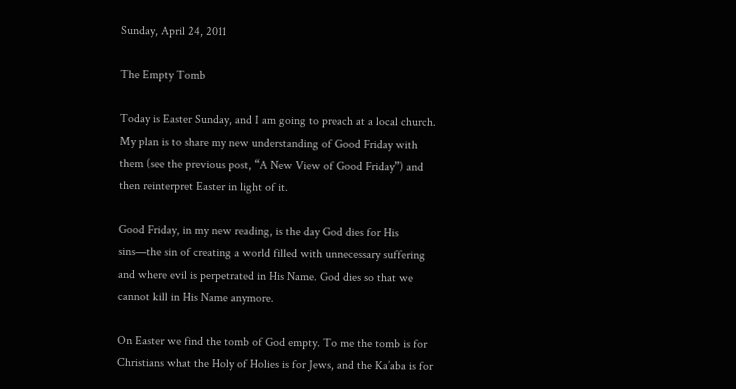Sunday, April 24, 2011

The Empty Tomb

Today is Easter Sunday, and I am going to preach at a local church. My plan is to share my new understanding of Good Friday with them (see the previous post, “A New View of Good Friday”) and then reinterpret Easter in light of it.

Good Friday, in my new reading, is the day God dies for His sins—the sin of creating a world filled with unnecessary suffering and where evil is perpetrated in His Name. God dies so that we cannot kill in His Name anymore.

On Easter we find the tomb of God empty. To me the tomb is for Christians what the Holy of Holies is for Jews, and the Ka’aba is for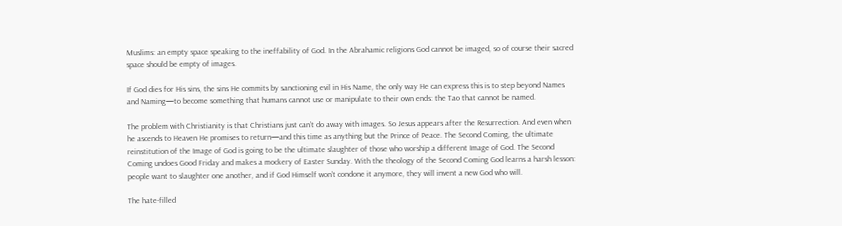Muslims: an empty space speaking to the ineffability of God. In the Abrahamic religions God cannot be imaged, so of course their sacred space should be empty of images.

If God dies for His sins, the sins He commits by sanctioning evil in His Name, the only way He can express this is to step beyond Names and Naming—to become something that humans cannot use or manipulate to their own ends: the Tao that cannot be named.

The problem with Christianity is that Christians just can’t do away with images. So Jesus appears after the Resurrection. And even when he ascends to Heaven He promises to return—and this time as anything but the Prince of Peace. The Second Coming, the ultimate reinstitution of the Image of God is going to be the ultimate slaughter of those who worship a different Image of God. The Second Coming undoes Good Friday and makes a mockery of Easter Sunday. With the theology of the Second Coming God learns a harsh lesson: people want to slaughter one another, and if God Himself won’t condone it anymore, they will invent a new God who will.

The hate-filled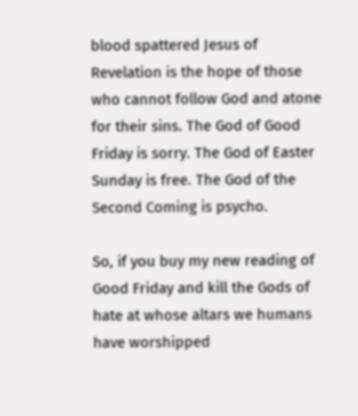blood spattered Jesus of Revelation is the hope of those who cannot follow God and atone for their sins. The God of Good Friday is sorry. The God of Easter Sunday is free. The God of the Second Coming is psycho.

So, if you buy my new reading of Good Friday and kill the Gods of hate at whose altars we humans have worshipped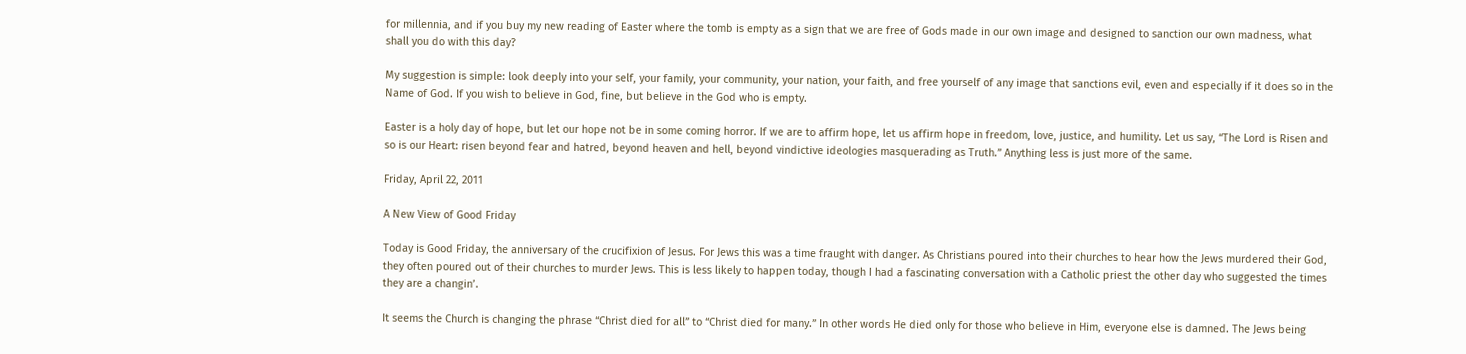for millennia, and if you buy my new reading of Easter where the tomb is empty as a sign that we are free of Gods made in our own image and designed to sanction our own madness, what shall you do with this day?

My suggestion is simple: look deeply into your self, your family, your community, your nation, your faith, and free yourself of any image that sanctions evil, even and especially if it does so in the Name of God. If you wish to believe in God, fine, but believe in the God who is empty.

Easter is a holy day of hope, but let our hope not be in some coming horror. If we are to affirm hope, let us affirm hope in freedom, love, justice, and humility. Let us say, “The Lord is Risen and so is our Heart: risen beyond fear and hatred, beyond heaven and hell, beyond vindictive ideologies masquerading as Truth.” Anything less is just more of the same.

Friday, April 22, 2011

A New View of Good Friday

Today is Good Friday, the anniversary of the crucifixion of Jesus. For Jews this was a time fraught with danger. As Christians poured into their churches to hear how the Jews murdered their God, they often poured out of their churches to murder Jews. This is less likely to happen today, though I had a fascinating conversation with a Catholic priest the other day who suggested the times they are a changin’.

It seems the Church is changing the phrase “Christ died for all” to “Christ died for many.” In other words He died only for those who believe in Him, everyone else is damned. The Jews being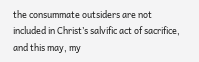the consummate outsiders are not included in Christ’s salvific act of sacrifice, and this may, my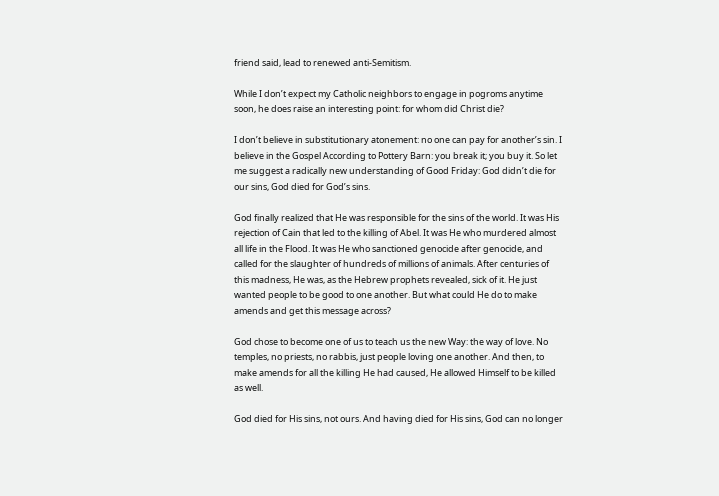friend said, lead to renewed anti-Semitism.

While I don’t expect my Catholic neighbors to engage in pogroms anytime soon, he does raise an interesting point: for whom did Christ die?

I don’t believe in substitutionary atonement: no one can pay for another’s sin. I believe in the Gospel According to Pottery Barn: you break it; you buy it. So let me suggest a radically new understanding of Good Friday: God didn’t die for our sins, God died for God’s sins.

God finally realized that He was responsible for the sins of the world. It was His rejection of Cain that led to the killing of Abel. It was He who murdered almost all life in the Flood. It was He who sanctioned genocide after genocide, and called for the slaughter of hundreds of millions of animals. After centuries of this madness, He was, as the Hebrew prophets revealed, sick of it. He just wanted people to be good to one another. But what could He do to make amends and get this message across?

God chose to become one of us to teach us the new Way: the way of love. No temples, no priests, no rabbis, just people loving one another. And then, to make amends for all the killing He had caused, He allowed Himself to be killed as well.

God died for His sins, not ours. And having died for His sins, God can no longer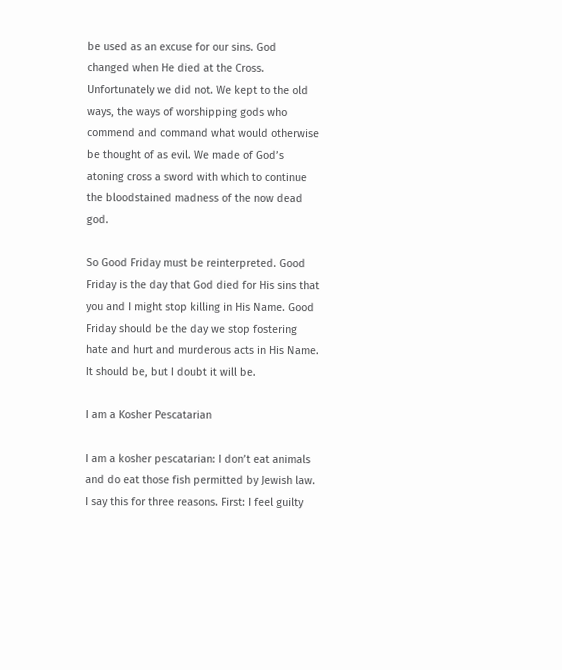be used as an excuse for our sins. God changed when He died at the Cross. Unfortunately we did not. We kept to the old ways, the ways of worshipping gods who commend and command what would otherwise be thought of as evil. We made of God’s atoning cross a sword with which to continue the bloodstained madness of the now dead god.

So Good Friday must be reinterpreted. Good Friday is the day that God died for His sins that you and I might stop killing in His Name. Good Friday should be the day we stop fostering hate and hurt and murderous acts in His Name. It should be, but I doubt it will be.

I am a Kosher Pescatarian

I am a kosher pescatarian: I don’t eat animals and do eat those fish permitted by Jewish law. I say this for three reasons. First: I feel guilty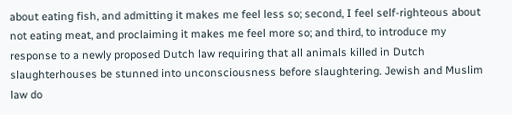about eating fish, and admitting it makes me feel less so; second, I feel self-righteous about not eating meat, and proclaiming it makes me feel more so; and third, to introduce my response to a newly proposed Dutch law requiring that all animals killed in Dutch slaughterhouses be stunned into unconsciousness before slaughtering. Jewish and Muslim law do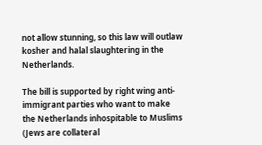not allow stunning, so this law will outlaw kosher and halal slaughtering in the Netherlands.

The bill is supported by right wing anti-immigrant parties who want to make the Netherlands inhospitable to Muslims (Jews are collateral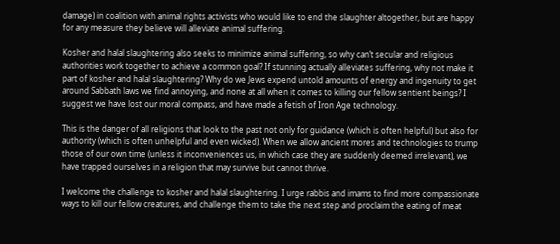damage) in coalition with animal rights activists who would like to end the slaughter altogether, but are happy for any measure they believe will alleviate animal suffering.

Kosher and halal slaughtering also seeks to minimize animal suffering, so why can’t secular and religious authorities work together to achieve a common goal? If stunning actually alleviates suffering, why not make it part of kosher and halal slaughtering? Why do we Jews expend untold amounts of energy and ingenuity to get around Sabbath laws we find annoying, and none at all when it comes to killing our fellow sentient beings? I suggest we have lost our moral compass, and have made a fetish of Iron Age technology.

This is the danger of all religions that look to the past not only for guidance (which is often helpful) but also for authority (which is often unhelpful and even wicked). When we allow ancient mores and technologies to trump those of our own time (unless it inconveniences us, in which case they are suddenly deemed irrelevant), we have trapped ourselves in a religion that may survive but cannot thrive.

I welcome the challenge to kosher and halal slaughtering. I urge rabbis and imams to find more compassionate ways to kill our fellow creatures, and challenge them to take the next step and proclaim the eating of meat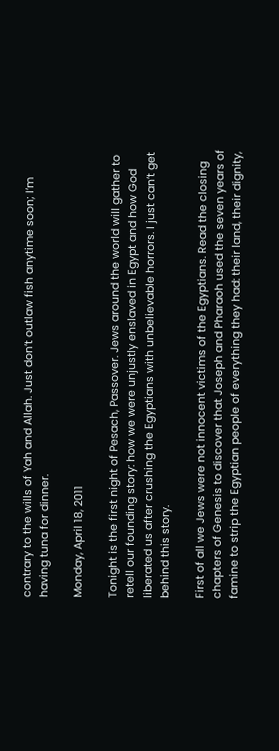contrary to the wills of Yah and Allah. Just don’t outlaw fish anytime soon; I’m having tuna for dinner.

Monday, April 18, 2011

Tonight is the first night of Pesach, Passover. Jews around the world will gather to retell our founding story: how we were unjustly enslaved in Egypt and how God liberated us after crushing the Egyptians with unbelievable horrors. I just can’t get behind this story.

First of all we Jews were not innocent victims of the Egyptians. Read the closing chapters of Genesis to discover that Joseph and Pharaoh used the seven years of famine to strip the Egyptian people of everything they had: their land, their dignity,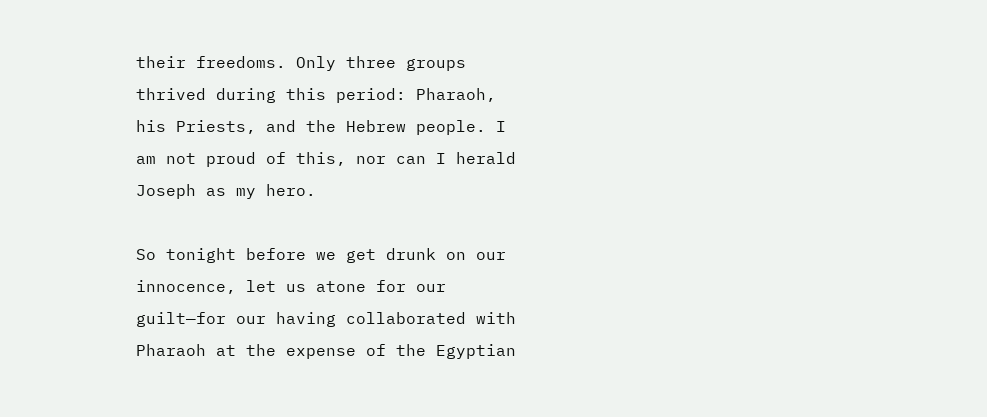their freedoms. Only three groups thrived during this period: Pharaoh, his Priests, and the Hebrew people. I am not proud of this, nor can I herald Joseph as my hero.

So tonight before we get drunk on our innocence, let us atone for our guilt—for our having collaborated with Pharaoh at the expense of the Egyptian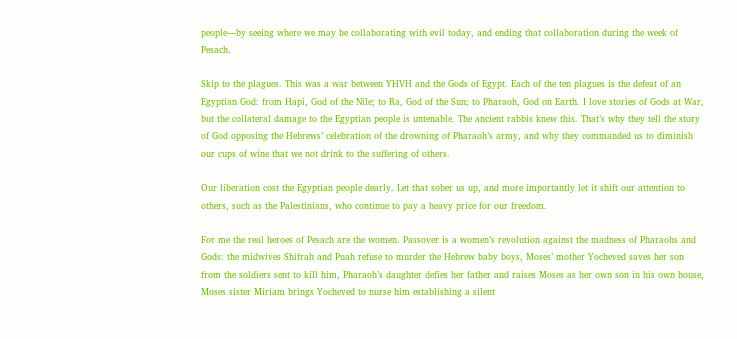people—by seeing where we may be collaborating with evil today, and ending that collaboration during the week of Pesach.

Skip to the plagues. This was a war between YHVH and the Gods of Egypt. Each of the ten plagues is the defeat of an Egyptian God: from Hapi, God of the Nile; to Ra, God of the Sun; to Pharaoh, God on Earth. I love stories of Gods at War, but the collateral damage to the Egyptian people is untenable. The ancient rabbis knew this. That’s why they tell the story of God opposing the Hebrews’ celebration of the drowning of Pharaoh’s army, and why they commanded us to diminish our cups of wine that we not drink to the suffering of others.

Our liberation cost the Egyptian people dearly. Let that sober us up, and more importantly let it shift our attention to others, such as the Palestinians, who continue to pay a heavy price for our freedom.

For me the real heroes of Pesach are the women. Passover is a women’s revolution against the madness of Pharaohs and Gods: the midwives Shifrah and Puah refuse to murder the Hebrew baby boys, Moses’ mother Yocheved saves her son from the soldiers sent to kill him, Pharaoh’s daughter defies her father and raises Moses as her own son in his own house, Moses sister Miriam brings Yocheved to nurse him establishing a silent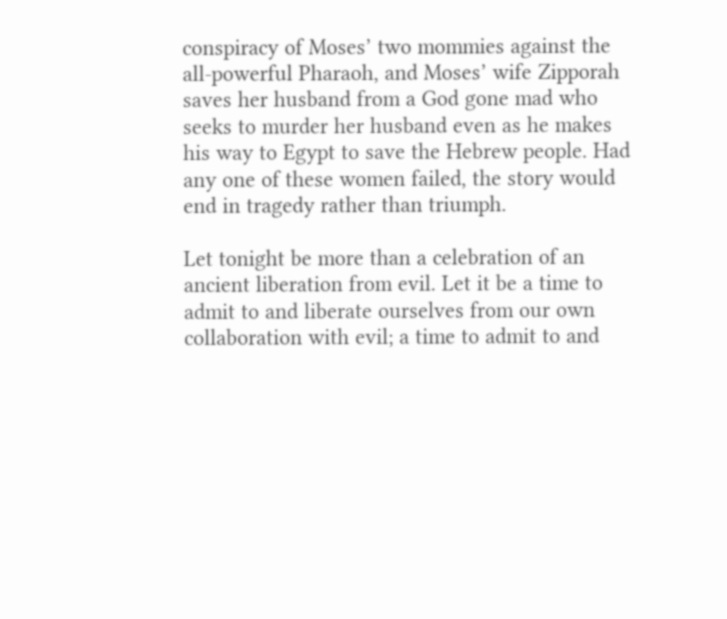conspiracy of Moses’ two mommies against the all-powerful Pharaoh, and Moses’ wife Zipporah saves her husband from a God gone mad who seeks to murder her husband even as he makes his way to Egypt to save the Hebrew people. Had any one of these women failed, the story would end in tragedy rather than triumph.

Let tonight be more than a celebration of an ancient liberation from evil. Let it be a time to admit to and liberate ourselves from our own collaboration with evil; a time to admit to and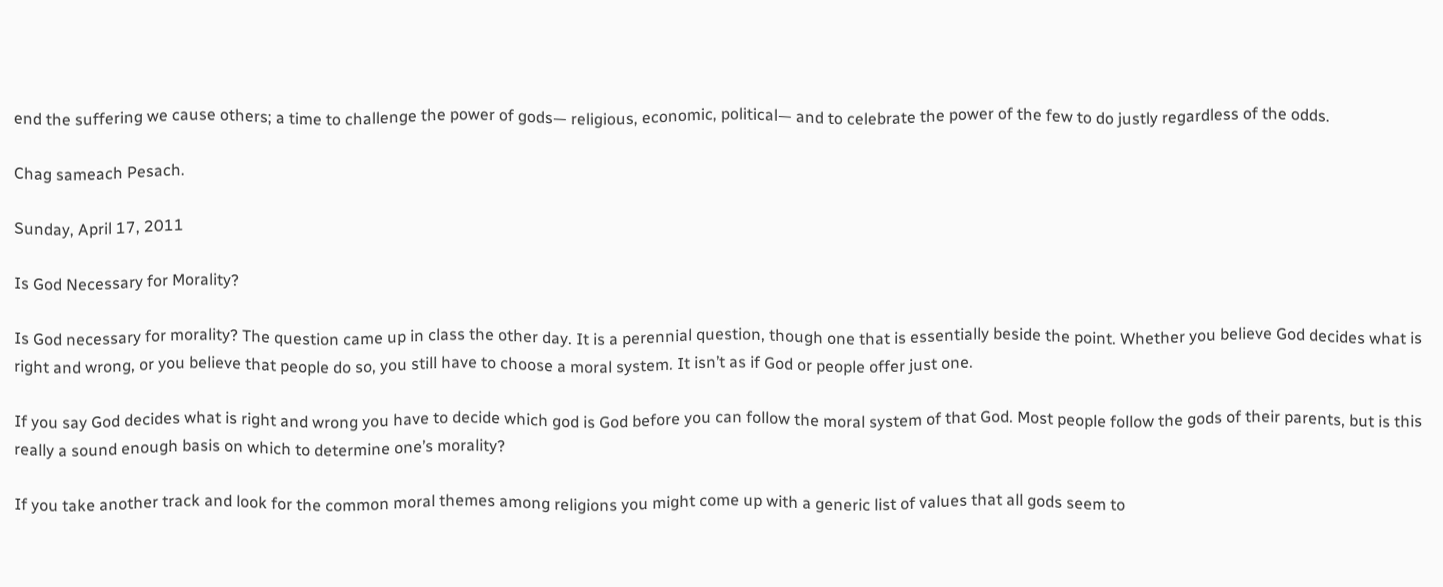end the suffering we cause others; a time to challenge the power of gods— religious, economic, political— and to celebrate the power of the few to do justly regardless of the odds.

Chag sameach Pesach.

Sunday, April 17, 2011

Is God Necessary for Morality?

Is God necessary for morality? The question came up in class the other day. It is a perennial question, though one that is essentially beside the point. Whether you believe God decides what is right and wrong, or you believe that people do so, you still have to choose a moral system. It isn’t as if God or people offer just one.

If you say God decides what is right and wrong you have to decide which god is God before you can follow the moral system of that God. Most people follow the gods of their parents, but is this really a sound enough basis on which to determine one’s morality?

If you take another track and look for the common moral themes among religions you might come up with a generic list of values that all gods seem to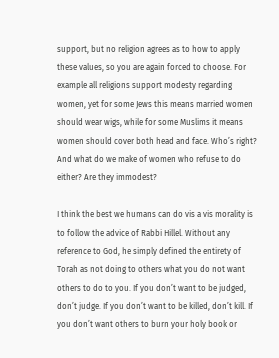support, but no religion agrees as to how to apply these values, so you are again forced to choose. For example all religions support modesty regarding women, yet for some Jews this means married women should wear wigs, while for some Muslims it means women should cover both head and face. Who’s right? And what do we make of women who refuse to do either? Are they immodest?

I think the best we humans can do vis a vis morality is to follow the advice of Rabbi Hillel. Without any reference to God, he simply defined the entirety of Torah as not doing to others what you do not want others to do to you. If you don’t want to be judged, don’t judge. If you don’t want to be killed, don’t kill. If you don’t want others to burn your holy book or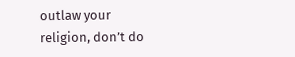outlaw your religion, don’t do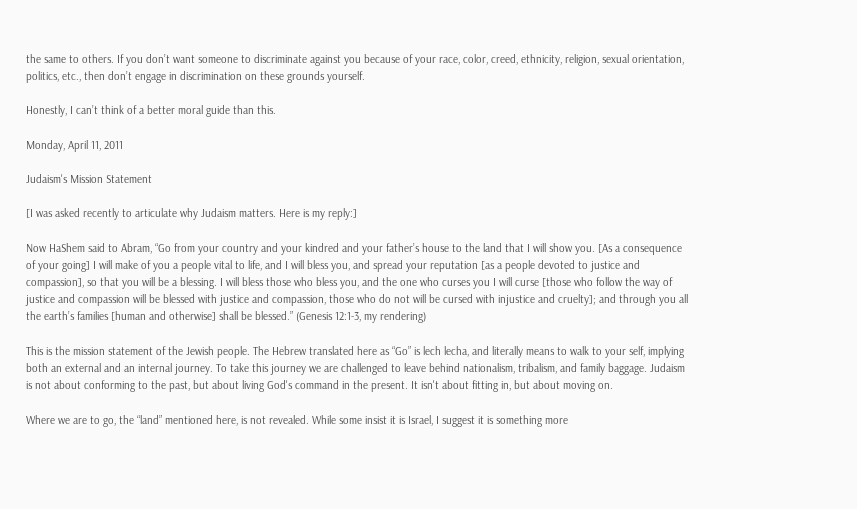the same to others. If you don’t want someone to discriminate against you because of your race, color, creed, ethnicity, religion, sexual orientation, politics, etc., then don’t engage in discrimination on these grounds yourself.

Honestly, I can’t think of a better moral guide than this.

Monday, April 11, 2011

Judaism's Mission Statement

[I was asked recently to articulate why Judaism matters. Here is my reply:]

Now HaShem said to Abram, “Go from your country and your kindred and your father’s house to the land that I will show you. [As a consequence of your going] I will make of you a people vital to life, and I will bless you, and spread your reputation [as a people devoted to justice and compassion], so that you will be a blessing. I will bless those who bless you, and the one who curses you I will curse [those who follow the way of justice and compassion will be blessed with justice and compassion, those who do not will be cursed with injustice and cruelty]; and through you all the earth’s families [human and otherwise] shall be blessed.” (Genesis 12:1-3, my rendering)

This is the mission statement of the Jewish people. The Hebrew translated here as “Go” is lech lecha, and literally means to walk to your self, implying both an external and an internal journey. To take this journey we are challenged to leave behind nationalism, tribalism, and family baggage. Judaism is not about conforming to the past, but about living God's command in the present. It isn't about fitting in, but about moving on.

Where we are to go, the “land” mentioned here, is not revealed. While some insist it is Israel, I suggest it is something more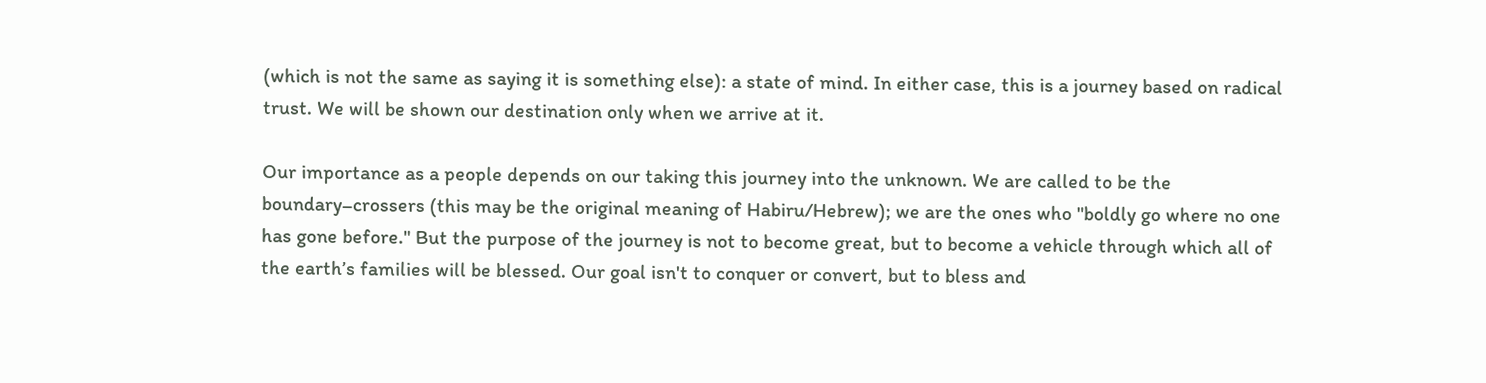(which is not the same as saying it is something else): a state of mind. In either case, this is a journey based on radical trust. We will be shown our destination only when we arrive at it.

Our importance as a people depends on our taking this journey into the unknown. We are called to be the boundary–crossers (this may be the original meaning of Habiru/Hebrew); we are the ones who "boldly go where no one has gone before." But the purpose of the journey is not to become great, but to become a vehicle through which all of the earth’s families will be blessed. Our goal isn't to conquer or convert, but to bless and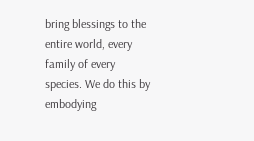bring blessings to the entire world, every family of every species. We do this by embodying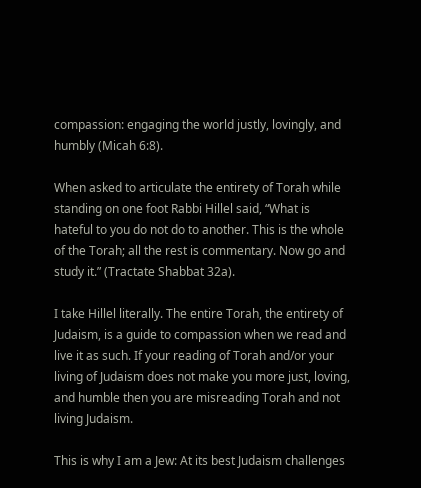compassion: engaging the world justly, lovingly, and humbly (Micah 6:8).

When asked to articulate the entirety of Torah while standing on one foot Rabbi Hillel said, “What is hateful to you do not do to another. This is the whole of the Torah; all the rest is commentary. Now go and study it.” (Tractate Shabbat 32a).

I take Hillel literally. The entire Torah, the entirety of Judaism, is a guide to compassion when we read and live it as such. If your reading of Torah and/or your living of Judaism does not make you more just, loving, and humble then you are misreading Torah and not living Judaism.

This is why I am a Jew: At its best Judaism challenges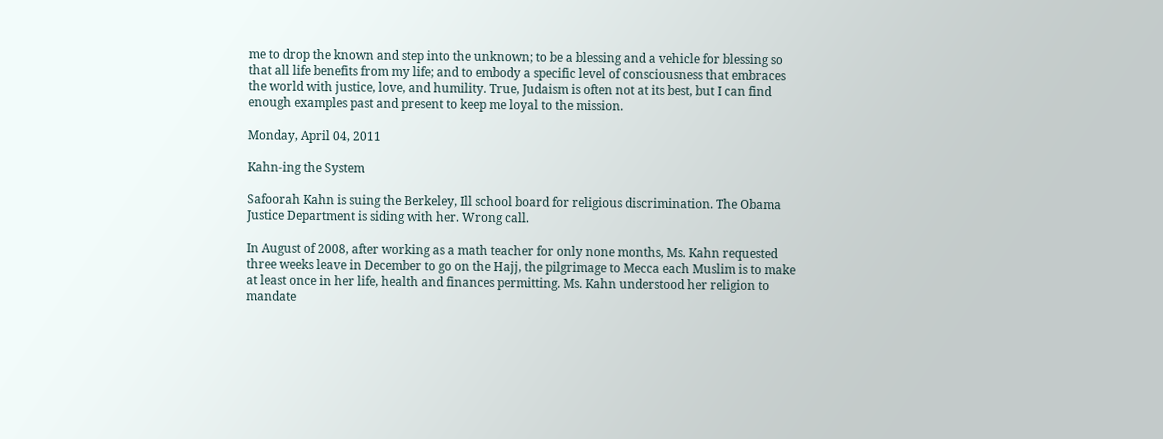me to drop the known and step into the unknown; to be a blessing and a vehicle for blessing so that all life benefits from my life; and to embody a specific level of consciousness that embraces the world with justice, love, and humility. True, Judaism is often not at its best, but I can find enough examples past and present to keep me loyal to the mission.

Monday, April 04, 2011

Kahn-ing the System

Safoorah Kahn is suing the Berkeley, Ill school board for religious discrimination. The Obama Justice Department is siding with her. Wrong call.

In August of 2008, after working as a math teacher for only none months, Ms. Kahn requested three weeks leave in December to go on the Hajj, the pilgrimage to Mecca each Muslim is to make at least once in her life, health and finances permitting. Ms. Kahn understood her religion to mandate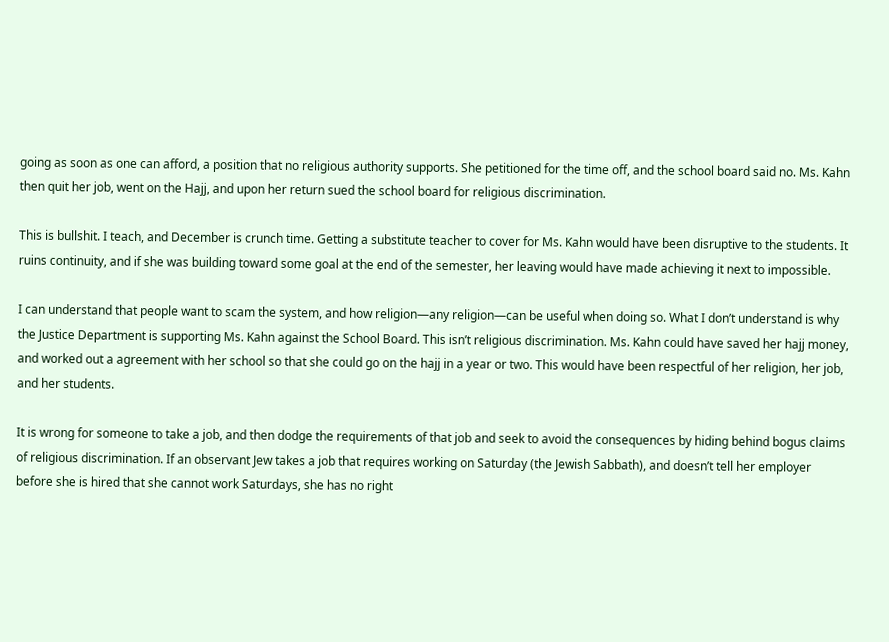going as soon as one can afford, a position that no religious authority supports. She petitioned for the time off, and the school board said no. Ms. Kahn then quit her job, went on the Hajj, and upon her return sued the school board for religious discrimination.

This is bullshit. I teach, and December is crunch time. Getting a substitute teacher to cover for Ms. Kahn would have been disruptive to the students. It ruins continuity, and if she was building toward some goal at the end of the semester, her leaving would have made achieving it next to impossible.

I can understand that people want to scam the system, and how religion—any religion—can be useful when doing so. What I don’t understand is why the Justice Department is supporting Ms. Kahn against the School Board. This isn’t religious discrimination. Ms. Kahn could have saved her hajj money, and worked out a agreement with her school so that she could go on the hajj in a year or two. This would have been respectful of her religion, her job, and her students.

It is wrong for someone to take a job, and then dodge the requirements of that job and seek to avoid the consequences by hiding behind bogus claims of religious discrimination. If an observant Jew takes a job that requires working on Saturday (the Jewish Sabbath), and doesn’t tell her employer before she is hired that she cannot work Saturdays, she has no right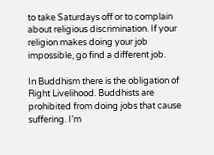to take Saturdays off or to complain about religious discrimination. If your religion makes doing your job impossible, go find a different job.

In Buddhism there is the obligation of Right Livelihood. Buddhists are prohibited from doing jobs that cause suffering. I’m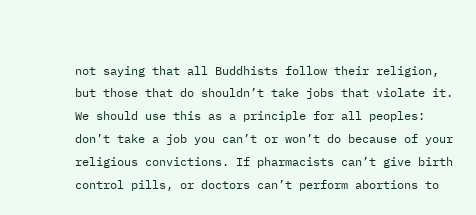not saying that all Buddhists follow their religion, but those that do shouldn’t take jobs that violate it. We should use this as a principle for all peoples: don’t take a job you can’t or won’t do because of your religious convictions. If pharmacists can’t give birth control pills, or doctors can’t perform abortions to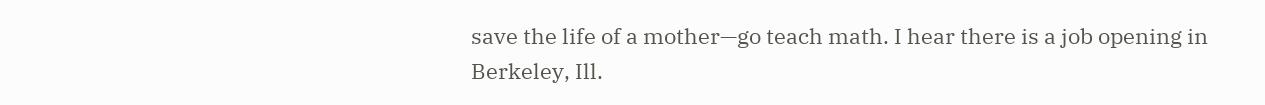save the life of a mother—go teach math. I hear there is a job opening in Berkeley, Ill.